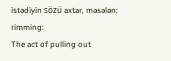istədiyin sözü axtar, məsələn: rimming:
The act of pulling out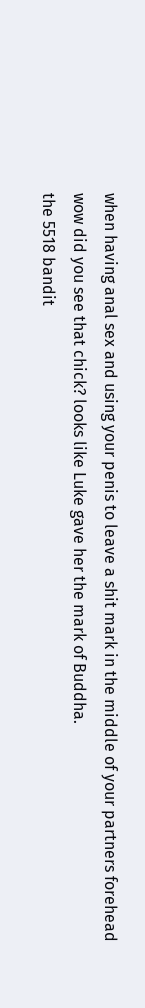when having anal sex and using your penis to leave a shit mark in the middle of your partners forehead
wow did you see that chick? looks like Luke gave her the mark of Buddha.
the 5518 bandit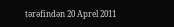tərəfindən 20 Aprel 2011